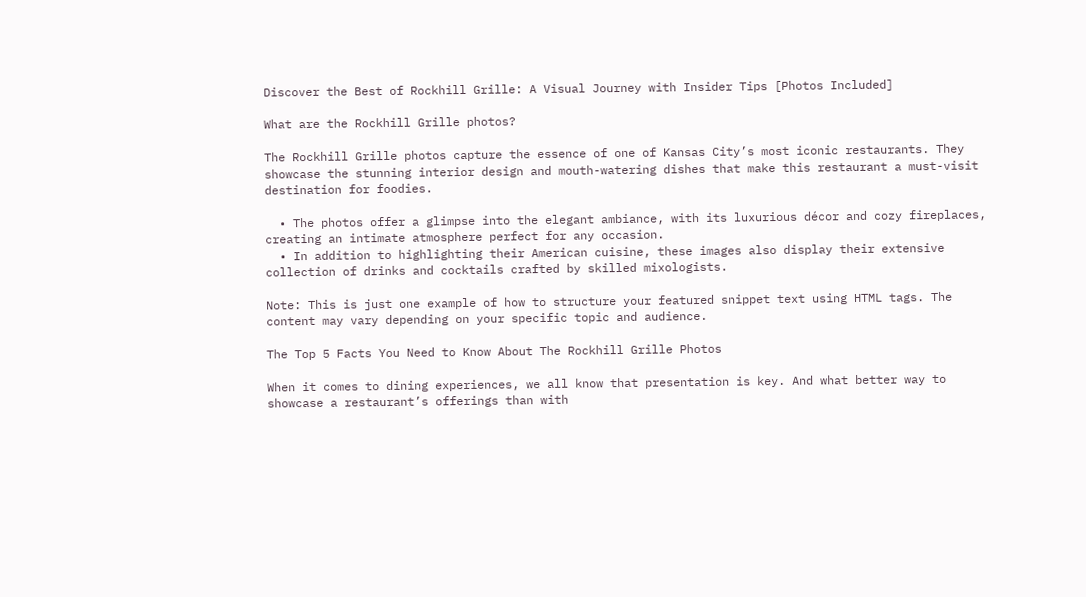Discover the Best of Rockhill Grille: A Visual Journey with Insider Tips [Photos Included]

What are the Rockhill Grille photos?

The Rockhill Grille photos capture the essence of one of Kansas City’s most iconic restaurants. They showcase the stunning interior design and mouth-watering dishes that make this restaurant a must-visit destination for foodies.

  • The photos offer a glimpse into the elegant ambiance, with its luxurious décor and cozy fireplaces, creating an intimate atmosphere perfect for any occasion.
  • In addition to highlighting their American cuisine, these images also display their extensive collection of drinks and cocktails crafted by skilled mixologists.

Note: This is just one example of how to structure your featured snippet text using HTML tags. The content may vary depending on your specific topic and audience.

The Top 5 Facts You Need to Know About The Rockhill Grille Photos

When it comes to dining experiences, we all know that presentation is key. And what better way to showcase a restaurant’s offerings than with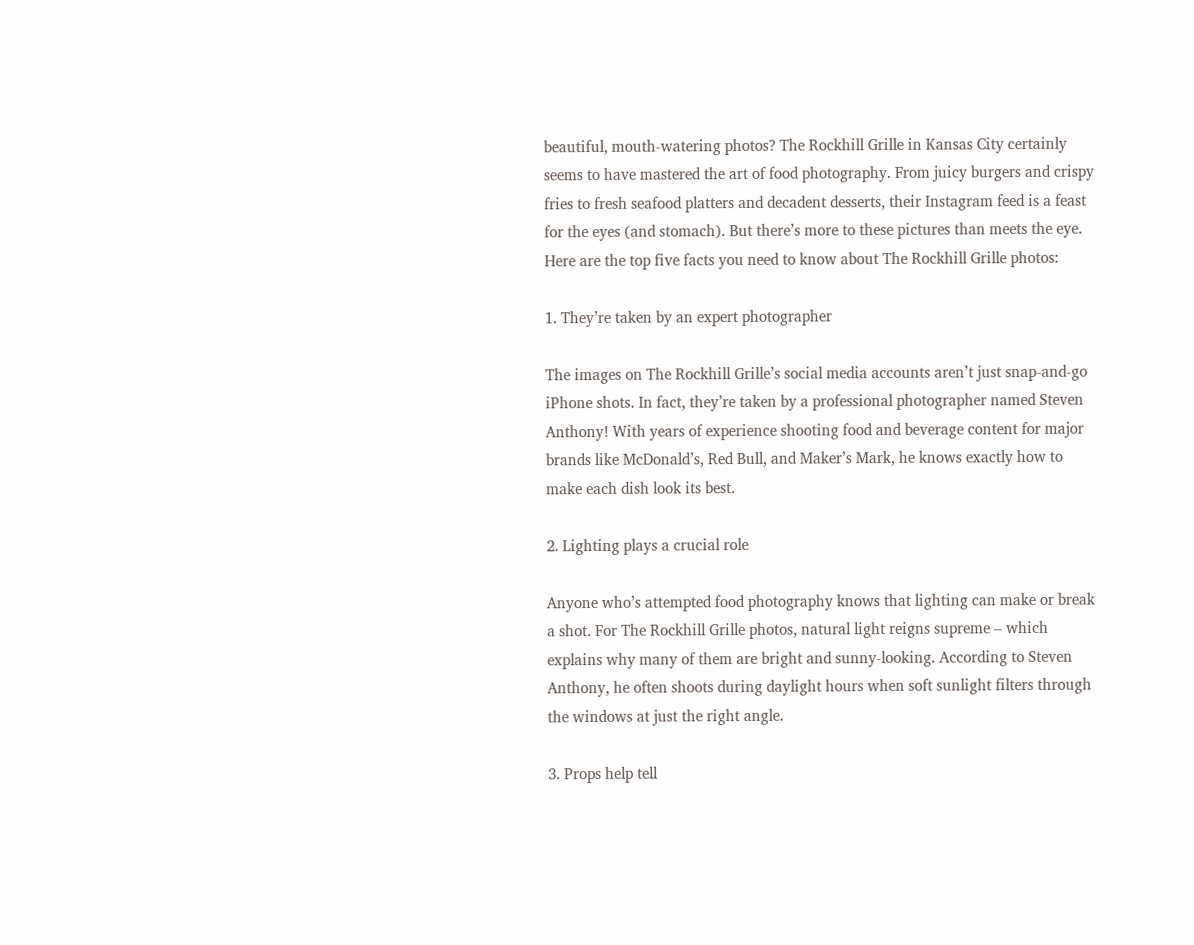beautiful, mouth-watering photos? The Rockhill Grille in Kansas City certainly seems to have mastered the art of food photography. From juicy burgers and crispy fries to fresh seafood platters and decadent desserts, their Instagram feed is a feast for the eyes (and stomach). But there’s more to these pictures than meets the eye. Here are the top five facts you need to know about The Rockhill Grille photos:

1. They’re taken by an expert photographer

The images on The Rockhill Grille’s social media accounts aren’t just snap-and-go iPhone shots. In fact, they’re taken by a professional photographer named Steven Anthony! With years of experience shooting food and beverage content for major brands like McDonald’s, Red Bull, and Maker’s Mark, he knows exactly how to make each dish look its best.

2. Lighting plays a crucial role

Anyone who’s attempted food photography knows that lighting can make or break a shot. For The Rockhill Grille photos, natural light reigns supreme – which explains why many of them are bright and sunny-looking. According to Steven Anthony, he often shoots during daylight hours when soft sunlight filters through the windows at just the right angle.

3. Props help tell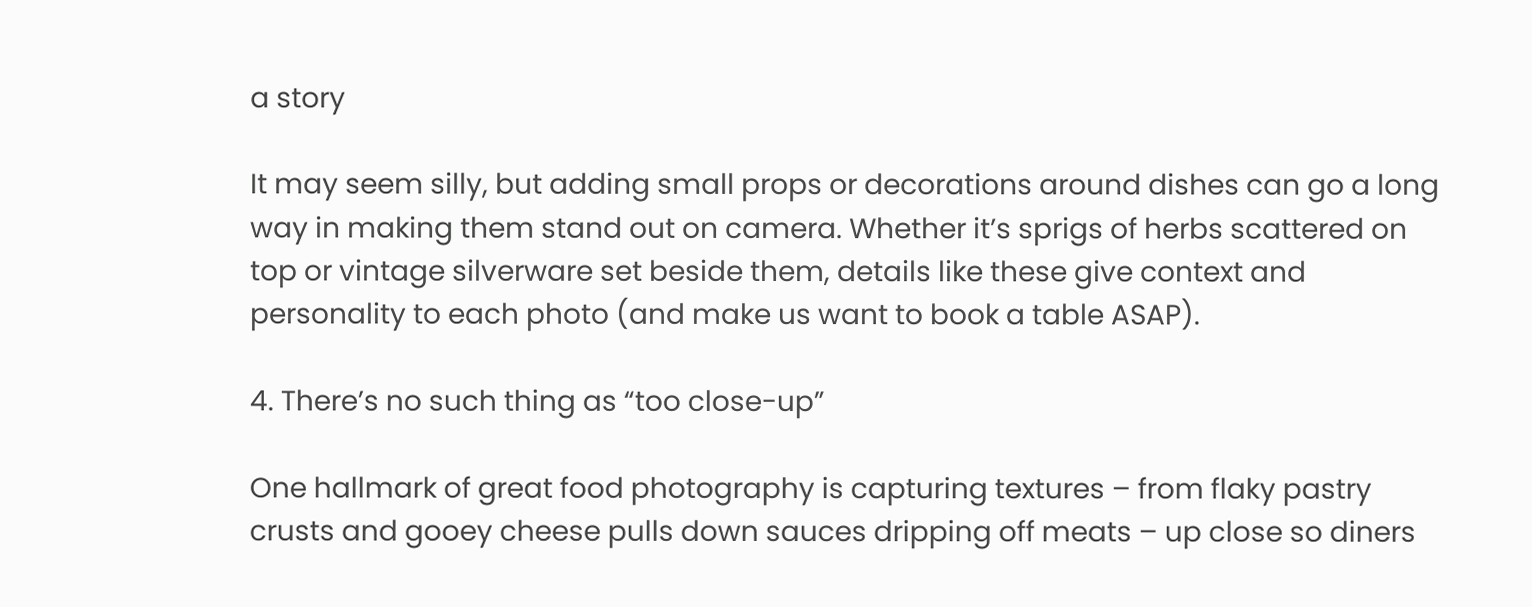a story

It may seem silly, but adding small props or decorations around dishes can go a long way in making them stand out on camera. Whether it’s sprigs of herbs scattered on top or vintage silverware set beside them, details like these give context and personality to each photo (and make us want to book a table ASAP).

4. There’s no such thing as “too close-up”

One hallmark of great food photography is capturing textures – from flaky pastry crusts and gooey cheese pulls down sauces dripping off meats – up close so diners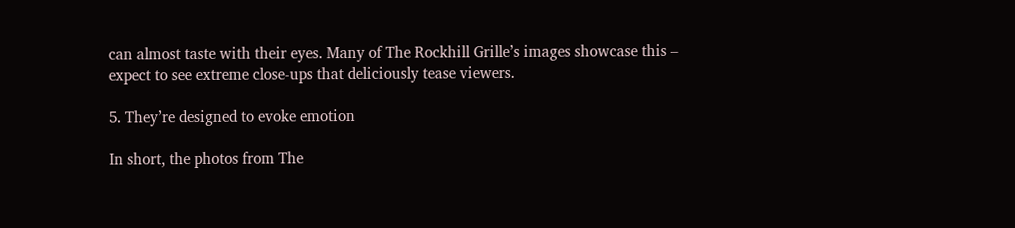can almost taste with their eyes. Many of The Rockhill Grille’s images showcase this – expect to see extreme close-ups that deliciously tease viewers.

5. They’re designed to evoke emotion

In short, the photos from The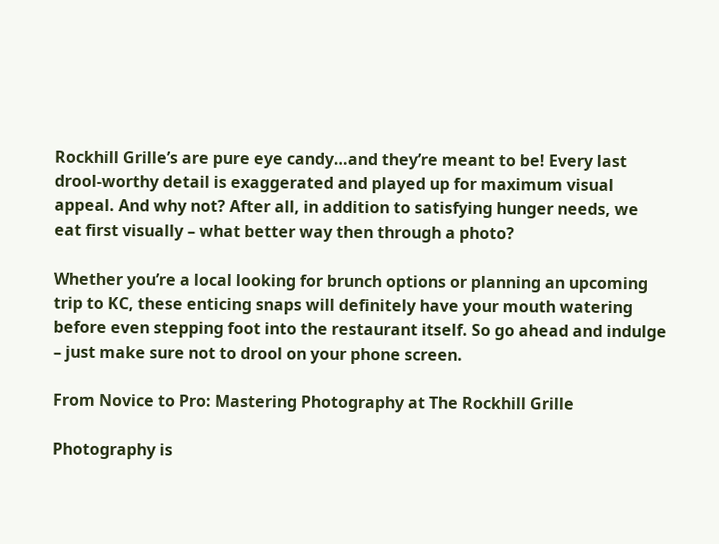Rockhill Grille’s are pure eye candy…and they’re meant to be! Every last drool-worthy detail is exaggerated and played up for maximum visual appeal. And why not? After all, in addition to satisfying hunger needs, we eat first visually – what better way then through a photo?

Whether you’re a local looking for brunch options or planning an upcoming trip to KC, these enticing snaps will definitely have your mouth watering before even stepping foot into the restaurant itself. So go ahead and indulge – just make sure not to drool on your phone screen.

From Novice to Pro: Mastering Photography at The Rockhill Grille

Photography is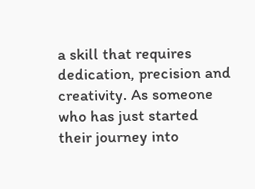a skill that requires dedication, precision and creativity. As someone who has just started their journey into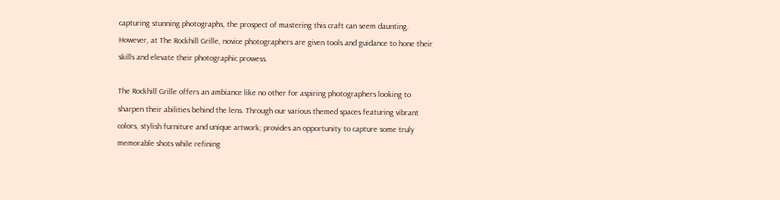capturing stunning photographs, the prospect of mastering this craft can seem daunting. However, at The Rockhill Grille, novice photographers are given tools and guidance to hone their skills and elevate their photographic prowess.

The Rockhill Grille offers an ambiance like no other for aspiring photographers looking to sharpen their abilities behind the lens. Through our various themed spaces featuring vibrant colors, stylish furniture and unique artwork; provides an opportunity to capture some truly memorable shots while refining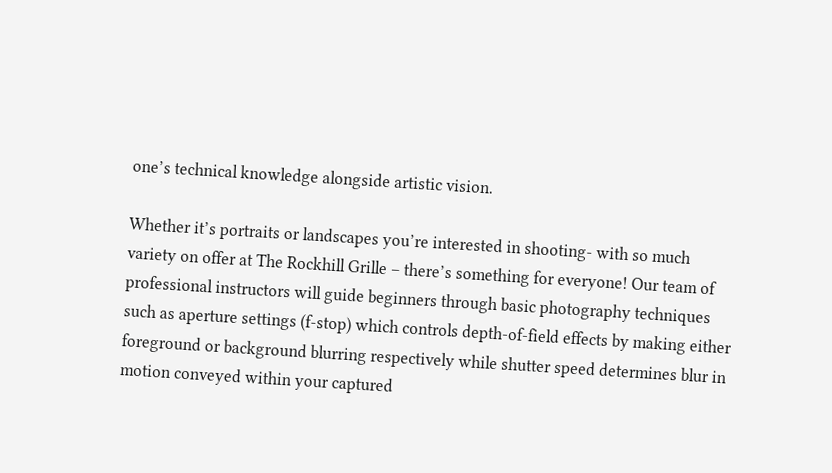one’s technical knowledge alongside artistic vision.

Whether it’s portraits or landscapes you’re interested in shooting- with so much variety on offer at The Rockhill Grille – there’s something for everyone! Our team of professional instructors will guide beginners through basic photography techniques such as aperture settings (f-stop) which controls depth-of-field effects by making either foreground or background blurring respectively while shutter speed determines blur in motion conveyed within your captured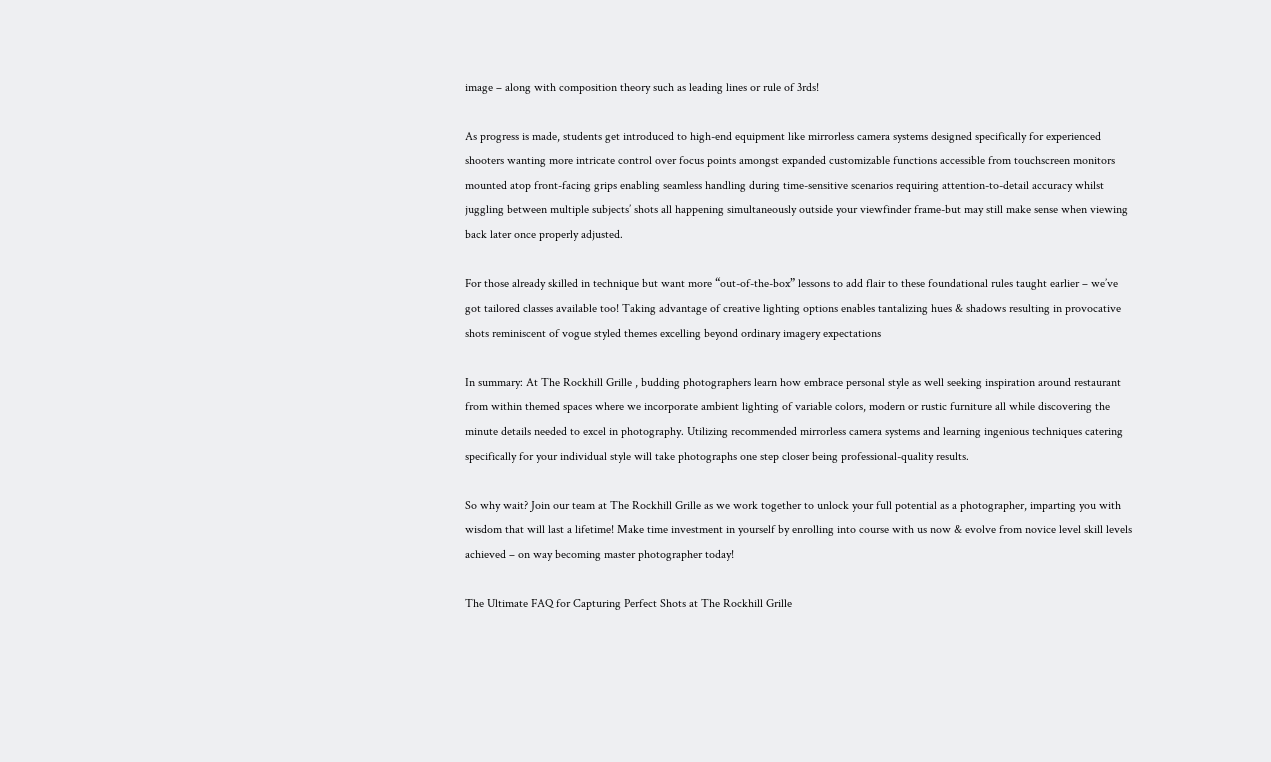image – along with composition theory such as leading lines or rule of 3rds!

As progress is made, students get introduced to high-end equipment like mirrorless camera systems designed specifically for experienced shooters wanting more intricate control over focus points amongst expanded customizable functions accessible from touchscreen monitors mounted atop front-facing grips enabling seamless handling during time-sensitive scenarios requiring attention-to-detail accuracy whilst juggling between multiple subjects’ shots all happening simultaneously outside your viewfinder frame-but may still make sense when viewing back later once properly adjusted.

For those already skilled in technique but want more “out-of-the-box” lessons to add flair to these foundational rules taught earlier – we’ve got tailored classes available too! Taking advantage of creative lighting options enables tantalizing hues & shadows resulting in provocative shots reminiscent of vogue styled themes excelling beyond ordinary imagery expectations

In summary: At The Rockhill Grille , budding photographers learn how embrace personal style as well seeking inspiration around restaurant from within themed spaces where we incorporate ambient lighting of variable colors, modern or rustic furniture all while discovering the minute details needed to excel in photography. Utilizing recommended mirrorless camera systems and learning ingenious techniques catering specifically for your individual style will take photographs one step closer being professional-quality results.

So why wait? Join our team at The Rockhill Grille as we work together to unlock your full potential as a photographer, imparting you with wisdom that will last a lifetime! Make time investment in yourself by enrolling into course with us now & evolve from novice level skill levels achieved – on way becoming master photographer today!

The Ultimate FAQ for Capturing Perfect Shots at The Rockhill Grille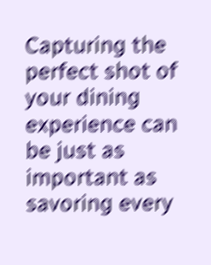Capturing the perfect shot of your dining experience can be just as important as savoring every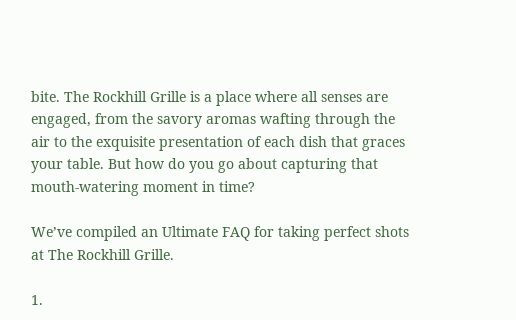bite. The Rockhill Grille is a place where all senses are engaged, from the savory aromas wafting through the air to the exquisite presentation of each dish that graces your table. But how do you go about capturing that mouth-watering moment in time?

We’ve compiled an Ultimate FAQ for taking perfect shots at The Rockhill Grille.

1.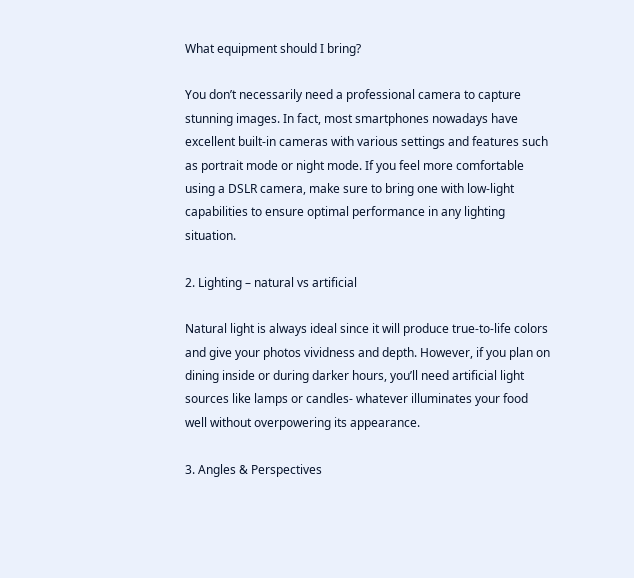What equipment should I bring?

You don’t necessarily need a professional camera to capture stunning images. In fact, most smartphones nowadays have excellent built-in cameras with various settings and features such as portrait mode or night mode. If you feel more comfortable using a DSLR camera, make sure to bring one with low-light capabilities to ensure optimal performance in any lighting situation.

2. Lighting – natural vs artificial

Natural light is always ideal since it will produce true-to-life colors and give your photos vividness and depth. However, if you plan on dining inside or during darker hours, you’ll need artificial light sources like lamps or candles- whatever illuminates your food well without overpowering its appearance.

3. Angles & Perspectives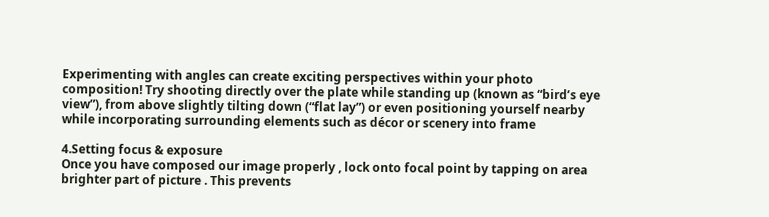Experimenting with angles can create exciting perspectives within your photo composition! Try shooting directly over the plate while standing up (known as “bird’s eye view”), from above slightly tilting down (“flat lay”) or even positioning yourself nearby while incorporating surrounding elements such as décor or scenery into frame

4.Setting focus & exposure
Once you have composed our image properly , lock onto focal point by tapping on area brighter part of picture . This prevents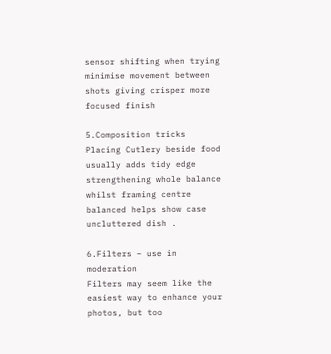sensor shifting when trying minimise movement between shots giving crisper more focused finish

5.Composition tricks
Placing Cutlery beside food usually adds tidy edge strengthening whole balance whilst framing centre balanced helps show case uncluttered dish .

6.Filters – use in moderation
Filters may seem like the easiest way to enhance your photos, but too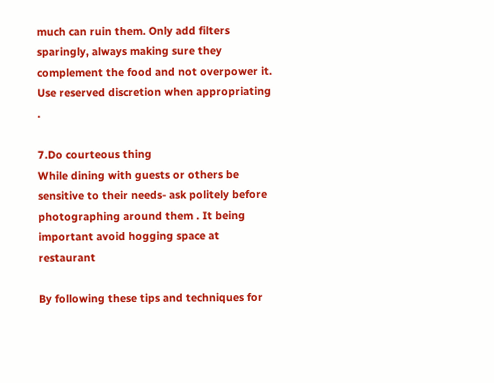much can ruin them. Only add filters sparingly, always making sure they complement the food and not overpower it. Use reserved discretion when appropriating .

7.Do courteous thing
While dining with guests or others be sensitive to their needs- ask politely before photographing around them . It being important avoid hogging space at restaurant

By following these tips and techniques for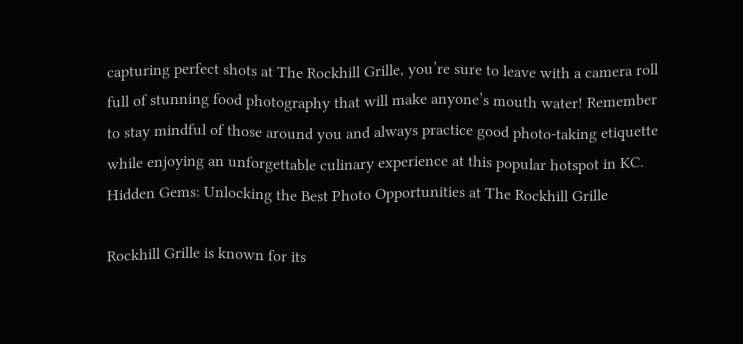capturing perfect shots at The Rockhill Grille, you’re sure to leave with a camera roll full of stunning food photography that will make anyone’s mouth water! Remember to stay mindful of those around you and always practice good photo-taking etiquette while enjoying an unforgettable culinary experience at this popular hotspot in KC.
Hidden Gems: Unlocking the Best Photo Opportunities at The Rockhill Grille

Rockhill Grille is known for its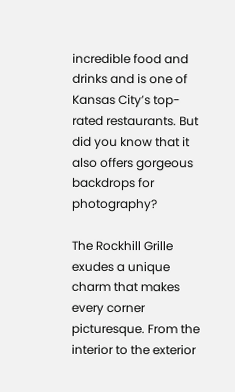incredible food and drinks and is one of Kansas City’s top-rated restaurants. But did you know that it also offers gorgeous backdrops for photography?

The Rockhill Grille exudes a unique charm that makes every corner picturesque. From the interior to the exterior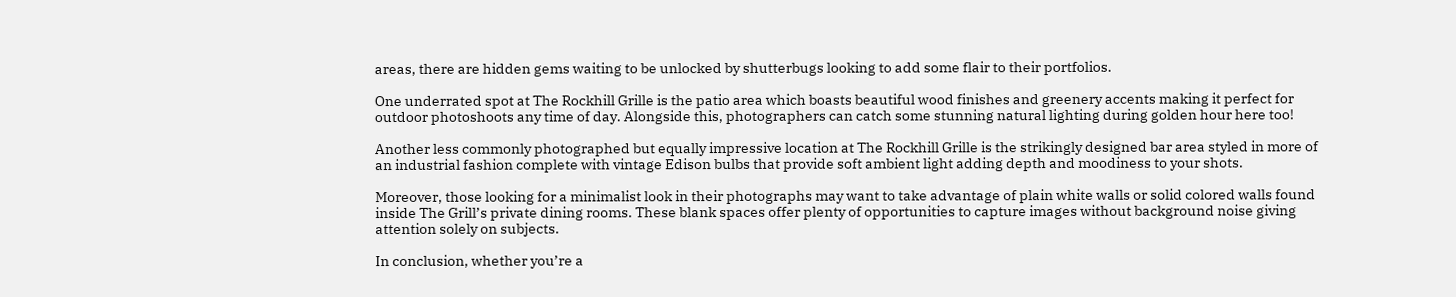areas, there are hidden gems waiting to be unlocked by shutterbugs looking to add some flair to their portfolios.

One underrated spot at The Rockhill Grille is the patio area which boasts beautiful wood finishes and greenery accents making it perfect for outdoor photoshoots any time of day. Alongside this, photographers can catch some stunning natural lighting during golden hour here too!

Another less commonly photographed but equally impressive location at The Rockhill Grille is the strikingly designed bar area styled in more of an industrial fashion complete with vintage Edison bulbs that provide soft ambient light adding depth and moodiness to your shots.

Moreover, those looking for a minimalist look in their photographs may want to take advantage of plain white walls or solid colored walls found inside The Grill’s private dining rooms. These blank spaces offer plenty of opportunities to capture images without background noise giving attention solely on subjects.

In conclusion, whether you’re a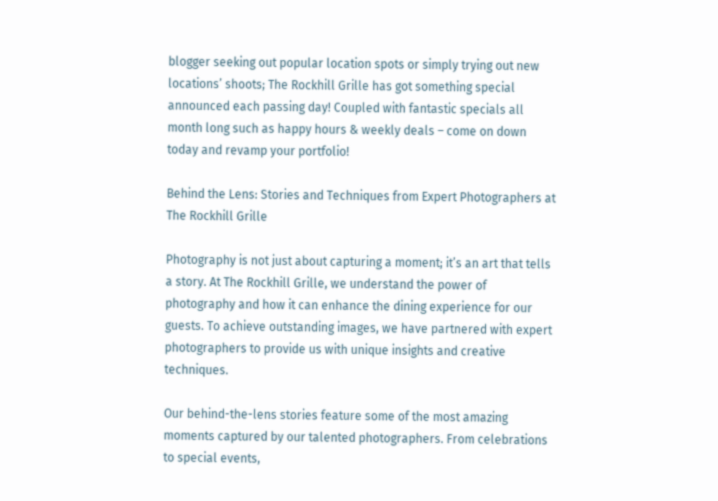blogger seeking out popular location spots or simply trying out new locations’ shoots; The Rockhill Grille has got something special announced each passing day! Coupled with fantastic specials all month long such as happy hours & weekly deals – come on down today and revamp your portfolio!

Behind the Lens: Stories and Techniques from Expert Photographers at The Rockhill Grille

Photography is not just about capturing a moment; it’s an art that tells a story. At The Rockhill Grille, we understand the power of photography and how it can enhance the dining experience for our guests. To achieve outstanding images, we have partnered with expert photographers to provide us with unique insights and creative techniques.

Our behind-the-lens stories feature some of the most amazing moments captured by our talented photographers. From celebrations to special events,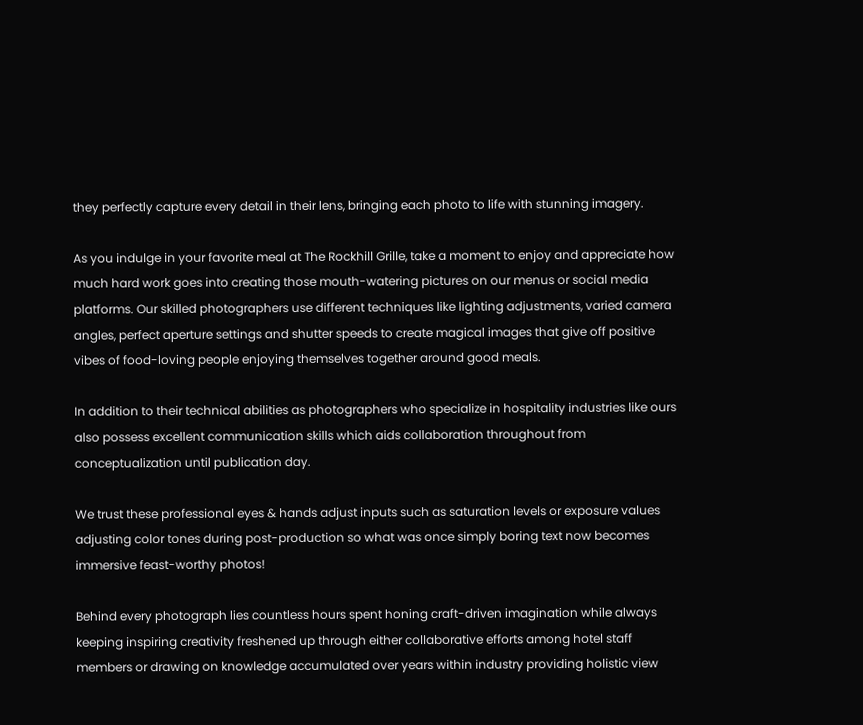they perfectly capture every detail in their lens, bringing each photo to life with stunning imagery.

As you indulge in your favorite meal at The Rockhill Grille, take a moment to enjoy and appreciate how much hard work goes into creating those mouth-watering pictures on our menus or social media platforms. Our skilled photographers use different techniques like lighting adjustments, varied camera angles, perfect aperture settings and shutter speeds to create magical images that give off positive vibes of food-loving people enjoying themselves together around good meals.

In addition to their technical abilities as photographers who specialize in hospitality industries like ours also possess excellent communication skills which aids collaboration throughout from conceptualization until publication day.

We trust these professional eyes & hands adjust inputs such as saturation levels or exposure values adjusting color tones during post-production so what was once simply boring text now becomes immersive feast-worthy photos!

Behind every photograph lies countless hours spent honing craft-driven imagination while always keeping inspiring creativity freshened up through either collaborative efforts among hotel staff members or drawing on knowledge accumulated over years within industry providing holistic view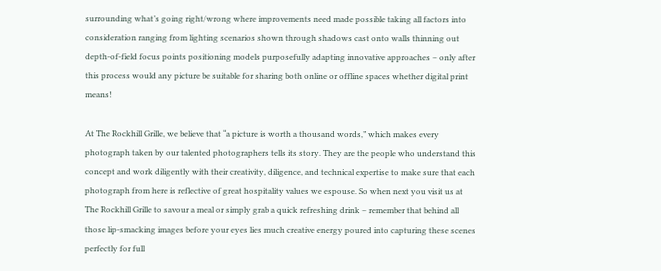surrounding what’s going right/wrong where improvements need made possible taking all factors into consideration ranging from lighting scenarios shown through shadows cast onto walls thinning out depth-of-field focus points positioning models purposefully adapting innovative approaches – only after this process would any picture be suitable for sharing both online or offline spaces whether digital print means!

At The Rockhill Grille, we believe that “a picture is worth a thousand words,” which makes every photograph taken by our talented photographers tells its story. They are the people who understand this concept and work diligently with their creativity, diligence, and technical expertise to make sure that each photograph from here is reflective of great hospitality values we espouse. So when next you visit us at The Rockhill Grille to savour a meal or simply grab a quick refreshing drink – remember that behind all those lip-smacking images before your eyes lies much creative energy poured into capturing these scenes perfectly for full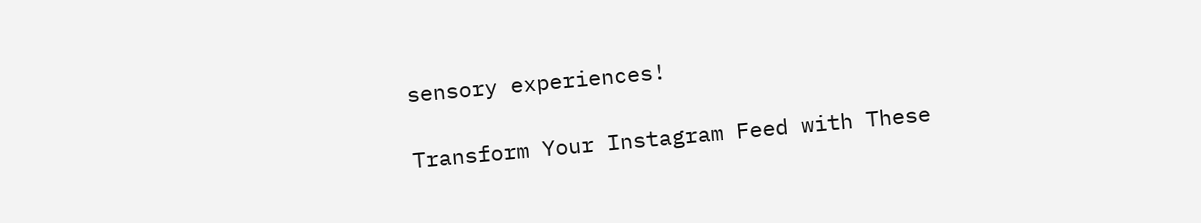sensory experiences!

Transform Your Instagram Feed with These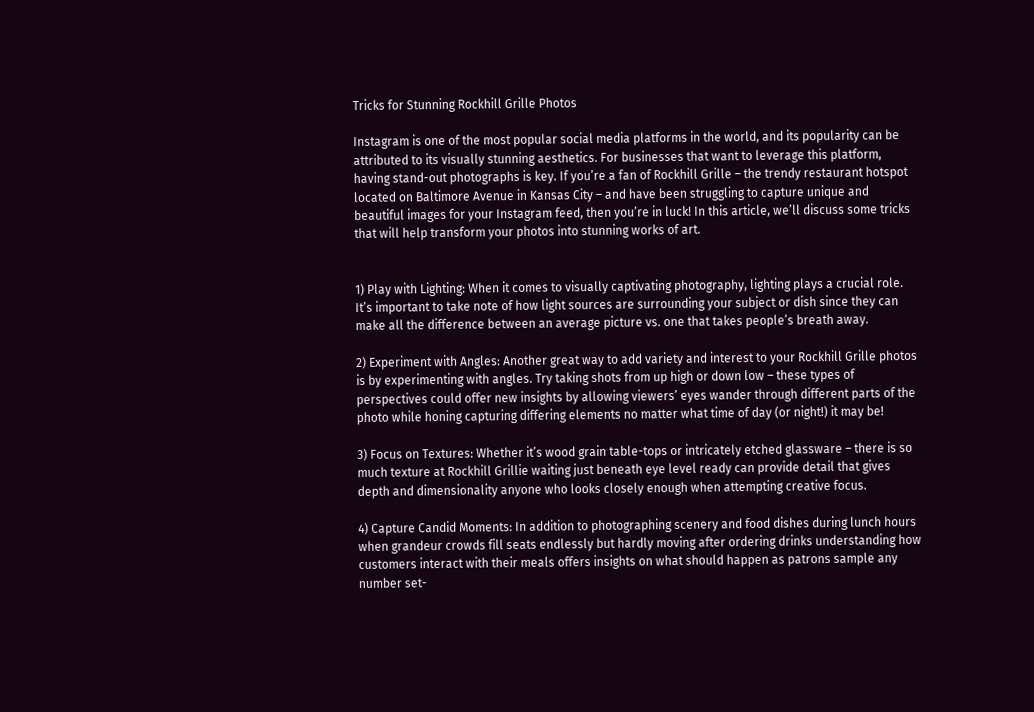Tricks for Stunning Rockhill Grille Photos

Instagram is one of the most popular social media platforms in the world, and its popularity can be attributed to its visually stunning aesthetics. For businesses that want to leverage this platform, having stand-out photographs is key. If you’re a fan of Rockhill Grille – the trendy restaurant hotspot located on Baltimore Avenue in Kansas City – and have been struggling to capture unique and beautiful images for your Instagram feed, then you’re in luck! In this article, we’ll discuss some tricks that will help transform your photos into stunning works of art.


1) Play with Lighting: When it comes to visually captivating photography, lighting plays a crucial role. It’s important to take note of how light sources are surrounding your subject or dish since they can make all the difference between an average picture vs. one that takes people’s breath away.

2) Experiment with Angles: Another great way to add variety and interest to your Rockhill Grille photos is by experimenting with angles. Try taking shots from up high or down low – these types of perspectives could offer new insights by allowing viewers’ eyes wander through different parts of the photo while honing capturing differing elements no matter what time of day (or night!) it may be!

3) Focus on Textures: Whether it’s wood grain table-tops or intricately etched glassware – there is so much texture at Rockhill Grillie waiting just beneath eye level ready can provide detail that gives depth and dimensionality anyone who looks closely enough when attempting creative focus.

4) Capture Candid Moments: In addition to photographing scenery and food dishes during lunch hours when grandeur crowds fill seats endlessly but hardly moving after ordering drinks understanding how customers interact with their meals offers insights on what should happen as patrons sample any number set-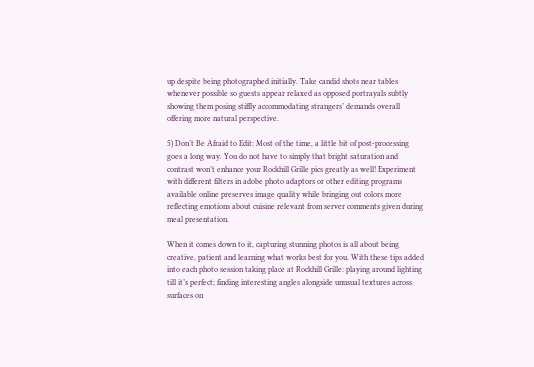up despite being photographed initially. Take candid shots near tables whenever possible so guests appear relaxed as opposed portrayals subtly showing them posing stiffly accommodating strangers’ demands overall offering more natural perspective.

5) Don’t Be Afraid to Edit: Most of the time, a little bit of post-processing goes a long way. You do not have to simply that bright saturation and contrast won’t enhance your Rockhill Grille pics greatly as well! Experiment with different filters in adobe photo adaptors or other editing programs available online preserves image quality while bringing out colors more reflecting emotions about cuisine relevant from server comments given during meal presentation.

When it comes down to it, capturing stunning photos is all about being creative, patient and learning what works best for you. With these tips added into each photo session taking place at Rockhill Grille: playing around lighting till it’s perfect; finding interesting angles alongside unusual textures across surfaces on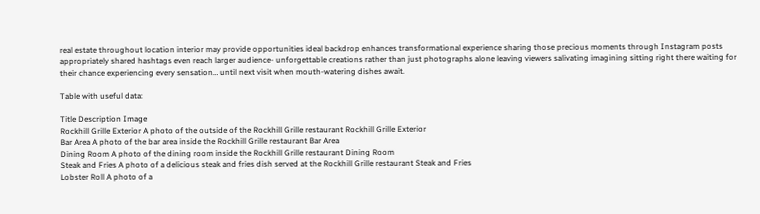real estate throughout location interior may provide opportunities ideal backdrop enhances transformational experience sharing those precious moments through Instagram posts appropriately shared hashtags even reach larger audience- unforgettable creations rather than just photographs alone leaving viewers salivating imagining sitting right there waiting for their chance experiencing every sensation… until next visit when mouth-watering dishes await.

Table with useful data:

Title Description Image
Rockhill Grille Exterior A photo of the outside of the Rockhill Grille restaurant Rockhill Grille Exterior
Bar Area A photo of the bar area inside the Rockhill Grille restaurant Bar Area
Dining Room A photo of the dining room inside the Rockhill Grille restaurant Dining Room
Steak and Fries A photo of a delicious steak and fries dish served at the Rockhill Grille restaurant Steak and Fries
Lobster Roll A photo of a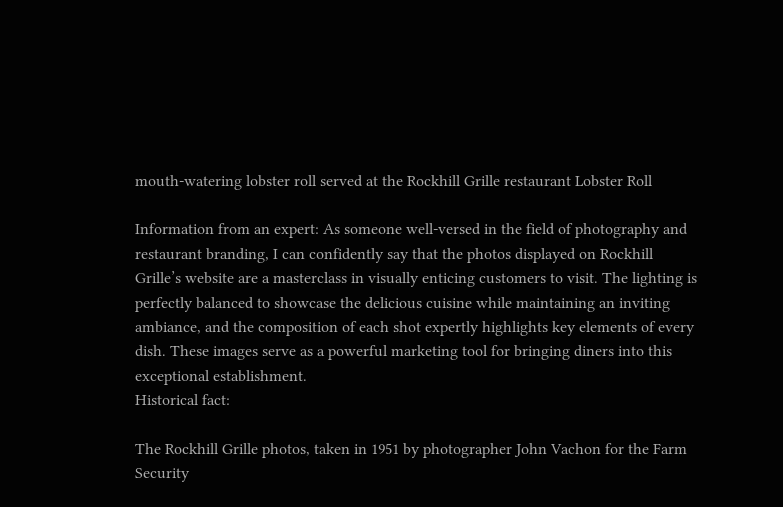mouth-watering lobster roll served at the Rockhill Grille restaurant Lobster Roll

Information from an expert: As someone well-versed in the field of photography and restaurant branding, I can confidently say that the photos displayed on Rockhill Grille’s website are a masterclass in visually enticing customers to visit. The lighting is perfectly balanced to showcase the delicious cuisine while maintaining an inviting ambiance, and the composition of each shot expertly highlights key elements of every dish. These images serve as a powerful marketing tool for bringing diners into this exceptional establishment.
Historical fact:

The Rockhill Grille photos, taken in 1951 by photographer John Vachon for the Farm Security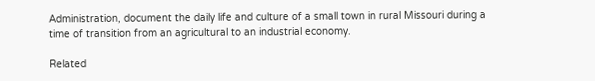Administration, document the daily life and culture of a small town in rural Missouri during a time of transition from an agricultural to an industrial economy.

Related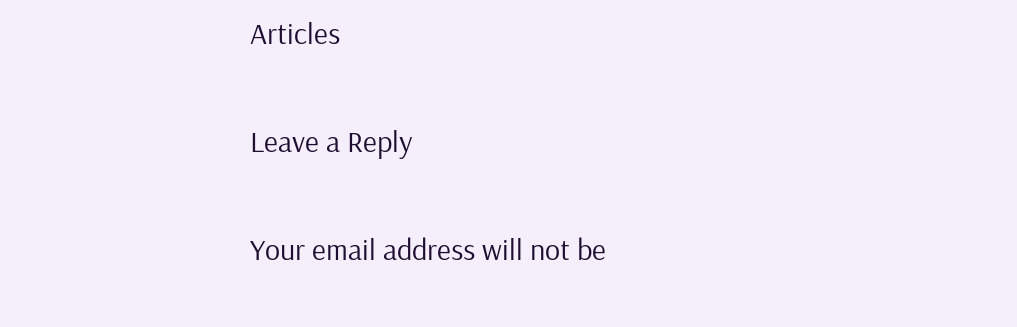Articles

Leave a Reply

Your email address will not be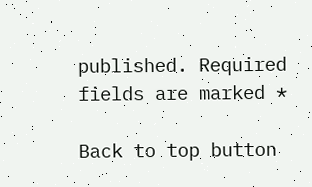published. Required fields are marked *

Back to top button